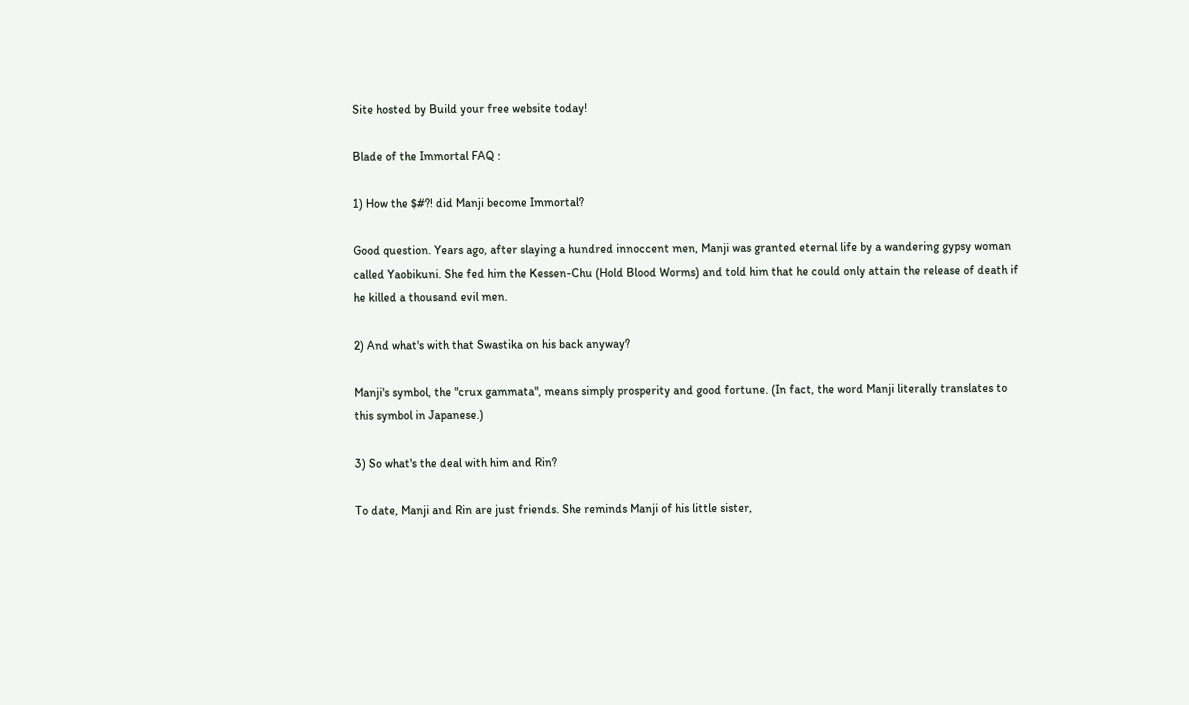Site hosted by Build your free website today!

Blade of the Immortal FAQ :

1) How the $#?! did Manji become Immortal?

Good question. Years ago, after slaying a hundred innoccent men, Manji was granted eternal life by a wandering gypsy woman called Yaobikuni. She fed him the Kessen-Chu (Hold Blood Worms) and told him that he could only attain the release of death if he killed a thousand evil men.

2) And what's with that Swastika on his back anyway?

Manji's symbol, the "crux gammata", means simply prosperity and good fortune. (In fact, the word Manji literally translates to this symbol in Japanese.)

3) So what's the deal with him and Rin?

To date, Manji and Rin are just friends. She reminds Manji of his little sister,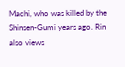Machi, who was killed by the Shinsen-Gumi years ago. Rin also views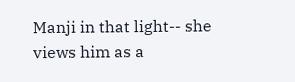Manji in that light-- she views him as a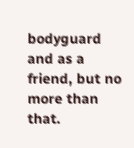bodyguard and as a friend, but no more than that.